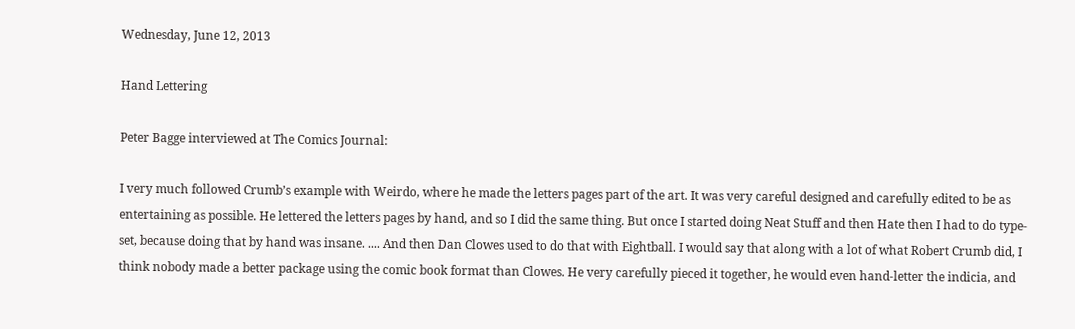Wednesday, June 12, 2013

Hand Lettering

Peter Bagge interviewed at The Comics Journal:

I very much followed Crumb’s example with Weirdo, where he made the letters pages part of the art. It was very careful designed and carefully edited to be as entertaining as possible. He lettered the letters pages by hand, and so I did the same thing. But once I started doing Neat Stuff and then Hate then I had to do type-set, because doing that by hand was insane. .... And then Dan Clowes used to do that with Eightball. I would say that along with a lot of what Robert Crumb did, I think nobody made a better package using the comic book format than Clowes. He very carefully pieced it together, he would even hand-letter the indicia, and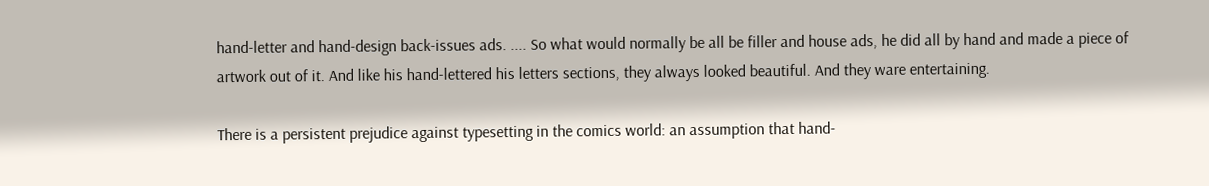hand-letter and hand-design back-issues ads. .... So what would normally be all be filler and house ads, he did all by hand and made a piece of artwork out of it. And like his hand-lettered his letters sections, they always looked beautiful. And they ware entertaining.

There is a persistent prejudice against typesetting in the comics world: an assumption that hand-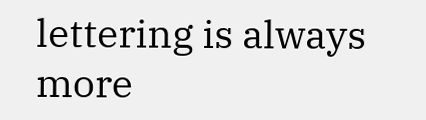lettering is always more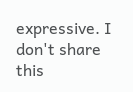expressive. I don't share this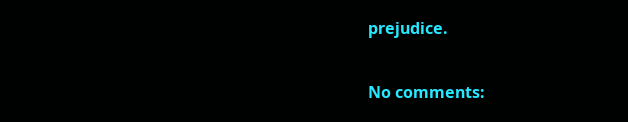prejudice.

No comments: